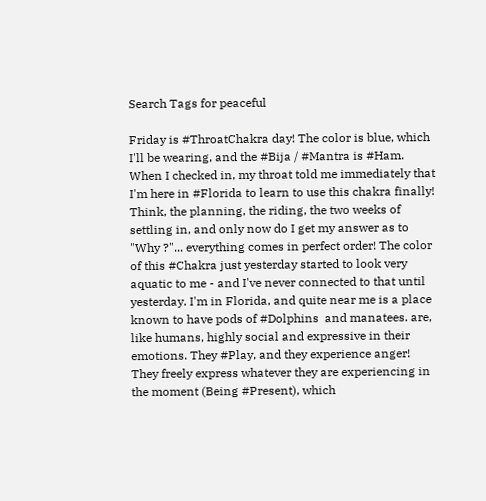Search Tags for peaceful

Friday is #ThroatChakra day! The color is blue, which I'll be wearing, and the #Bija / #Mantra is #Ham. When I checked in, my throat told me immediately that I'm here in #Florida to learn to use this chakra finally! Think, the planning, the riding, the two weeks of settling in, and only now do I get my answer as to "Why ?"... everything comes in perfect order! The color of this #Chakra just yesterday started to look very aquatic to me - and I've never connected to that until yesterday. I'm in Florida, and quite near me is a place known to have pods of #Dolphins  and manatees. are, like humans, highly social and expressive in their emotions. They #Play, and they experience anger! They freely express whatever they are experiencing in the moment (Being #Present), which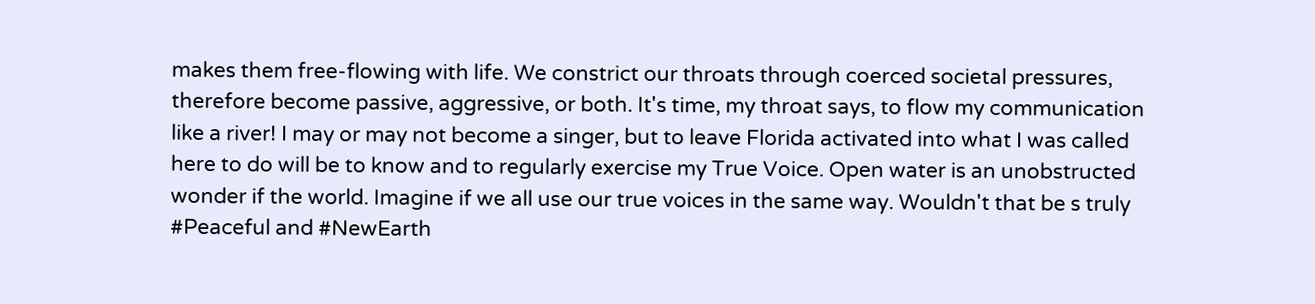makes them free-flowing with life. We constrict our throats through coerced societal pressures, therefore become passive, aggressive, or both. It's time, my throat says, to flow my communication like a river! I may or may not become a singer, but to leave Florida activated into what I was called here to do will be to know and to regularly exercise my True Voice. Open water is an unobstructed wonder if the world. Imagine if we all use our true voices in the same way. Wouldn't that be s truly #Peaceful and #NewEarth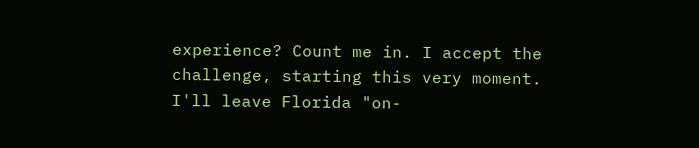experience? Count me in. I accept the challenge, starting this very moment. I'll leave Florida "on-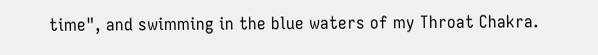time", and swimming in the blue waters of my Throat Chakra.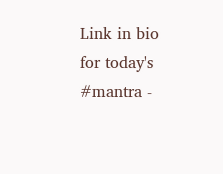Link in bio for today's #mantra -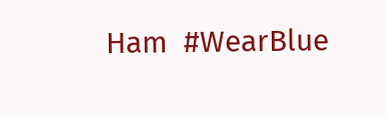Ham  #WearBlue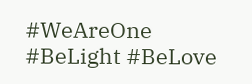#WeAreOne #BeLight #BeLove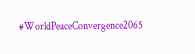#WorldPeaceConvergence2065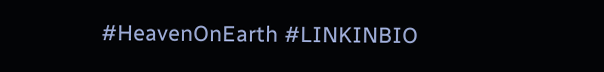#HeavenOnEarth #LINKINBIO